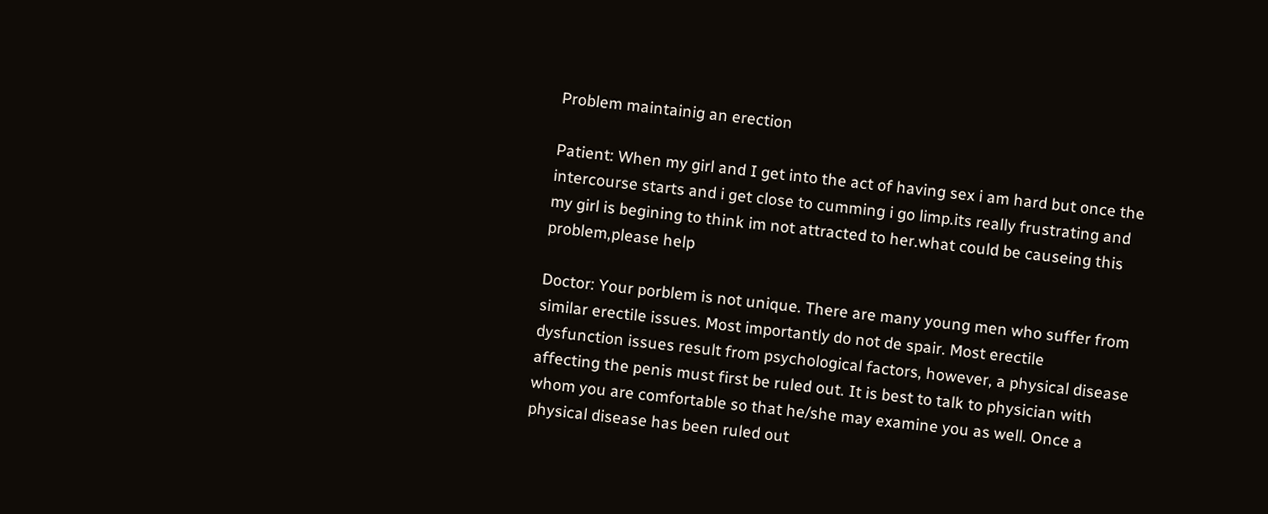Problem maintainig an erection

Patient: When my girl and I get into the act of having sex i am hard but once the intercourse starts and i get close to cumming i go limp.its really frustrating and my girl is begining to think im not attracted to her.what could be causeing this problem,please help

Doctor: Your porblem is not unique. There are many young men who suffer from similar erectile issues. Most importantly do not de spair. Most erectile dysfunction issues result from psychological factors, however, a physical disease affecting the penis must first be ruled out. It is best to talk to physician with whom you are comfortable so that he/she may examine you as well. Once a physical disease has been ruled out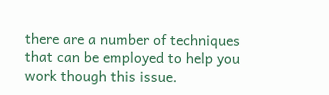there are a number of techniques that can be employed to help you work though this issue.